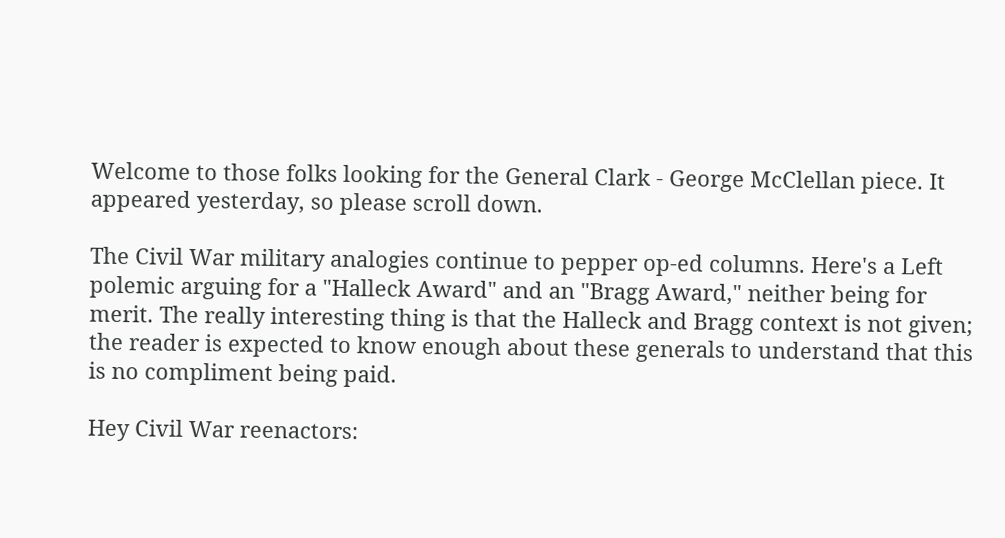Welcome to those folks looking for the General Clark - George McClellan piece. It appeared yesterday, so please scroll down.

The Civil War military analogies continue to pepper op-ed columns. Here's a Left polemic arguing for a "Halleck Award" and an "Bragg Award," neither being for merit. The really interesting thing is that the Halleck and Bragg context is not given; the reader is expected to know enough about these generals to understand that this is no compliment being paid.

Hey Civil War reenactors: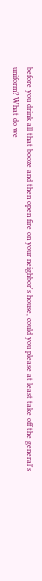before you drink all that booze and then open fire on your neighbor's house, could you please at least take off the general's uniform? What do we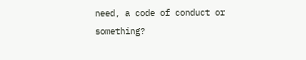need, a code of conduct or something?